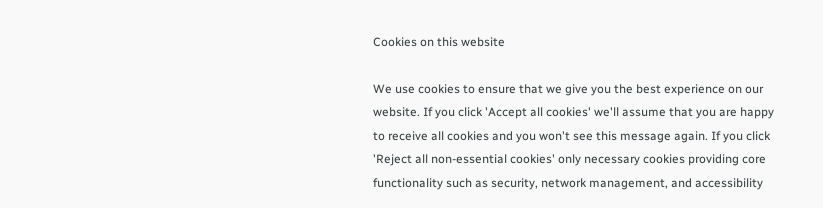Cookies on this website

We use cookies to ensure that we give you the best experience on our website. If you click 'Accept all cookies' we'll assume that you are happy to receive all cookies and you won't see this message again. If you click 'Reject all non-essential cookies' only necessary cookies providing core functionality such as security, network management, and accessibility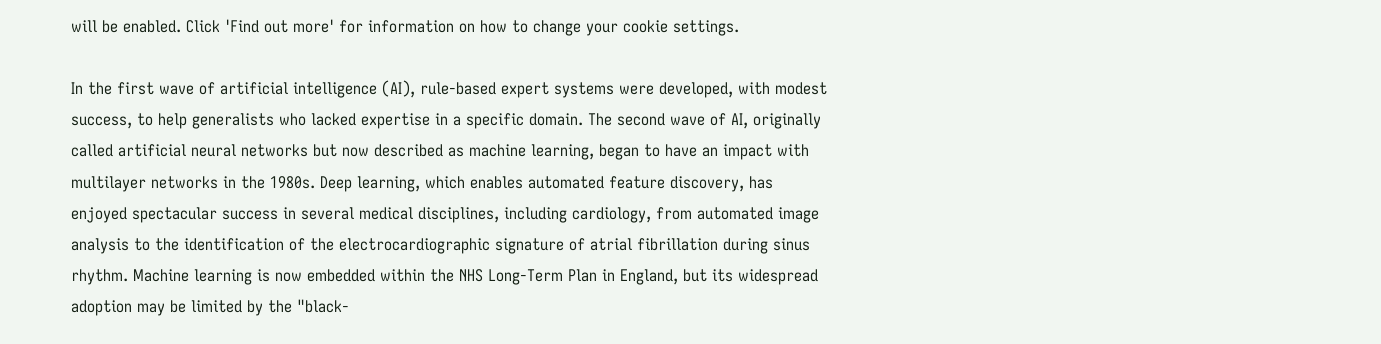will be enabled. Click 'Find out more' for information on how to change your cookie settings.

In the first wave of artificial intelligence (AI), rule-based expert systems were developed, with modest success, to help generalists who lacked expertise in a specific domain. The second wave of AI, originally called artificial neural networks but now described as machine learning, began to have an impact with multilayer networks in the 1980s. Deep learning, which enables automated feature discovery, has enjoyed spectacular success in several medical disciplines, including cardiology, from automated image analysis to the identification of the electrocardiographic signature of atrial fibrillation during sinus rhythm. Machine learning is now embedded within the NHS Long-Term Plan in England, but its widespread adoption may be limited by the "black-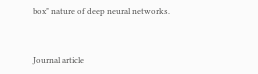box" nature of deep neural networks.


Journal article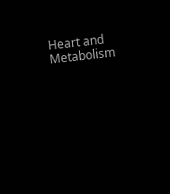Heart and Metabolism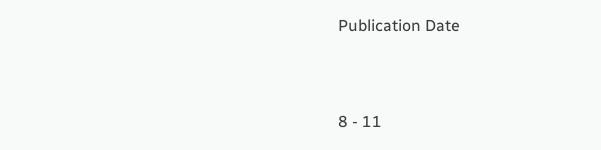Publication Date



8 - 11